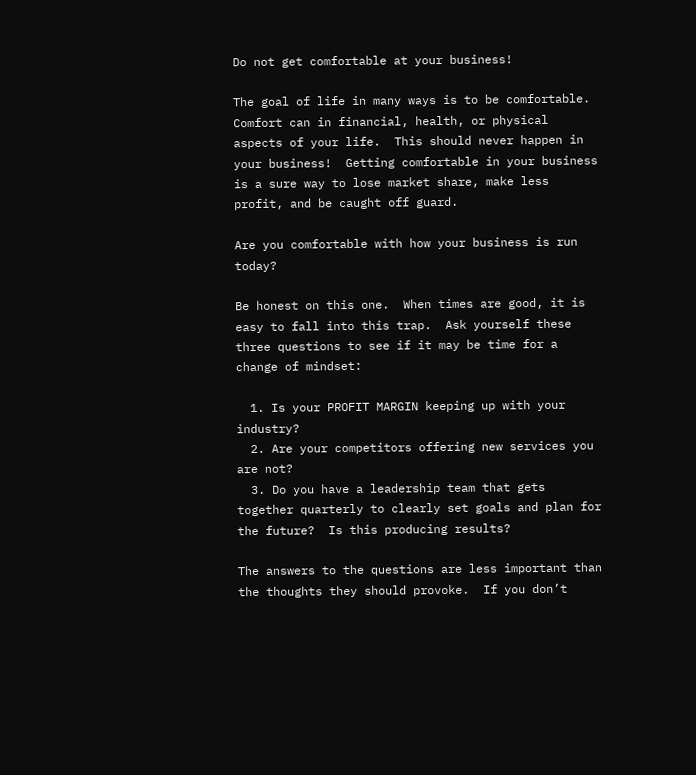Do not get comfortable at your business!

The goal of life in many ways is to be comfortable.  Comfort can in financial, health, or physical aspects of your life.  This should never happen in your business!  Getting comfortable in your business is a sure way to lose market share, make less profit, and be caught off guard.

Are you comfortable with how your business is run today?

Be honest on this one.  When times are good, it is easy to fall into this trap.  Ask yourself these three questions to see if it may be time for a change of mindset:

  1. Is your PROFIT MARGIN keeping up with your industry?
  2. Are your competitors offering new services you are not?
  3. Do you have a leadership team that gets together quarterly to clearly set goals and plan for the future?  Is this producing results?

The answers to the questions are less important than the thoughts they should provoke.  If you don’t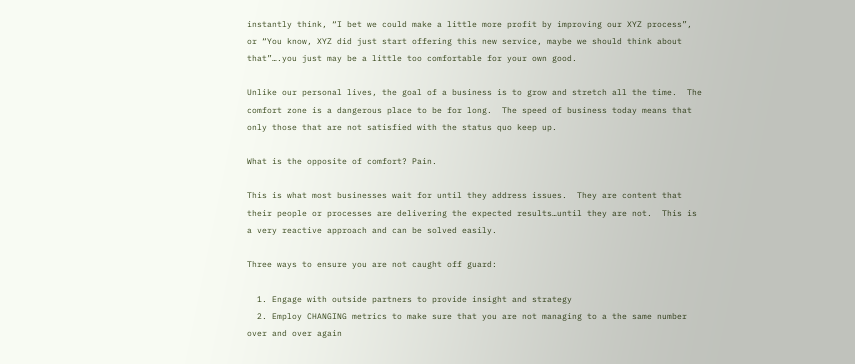instantly think, “I bet we could make a little more profit by improving our XYZ process”, or “You know, XYZ did just start offering this new service, maybe we should think about that”….you just may be a little too comfortable for your own good.

Unlike our personal lives, the goal of a business is to grow and stretch all the time.  The comfort zone is a dangerous place to be for long.  The speed of business today means that only those that are not satisfied with the status quo keep up.

What is the opposite of comfort? Pain.

This is what most businesses wait for until they address issues.  They are content that their people or processes are delivering the expected results…until they are not.  This is a very reactive approach and can be solved easily.

Three ways to ensure you are not caught off guard:

  1. Engage with outside partners to provide insight and strategy
  2. Employ CHANGING metrics to make sure that you are not managing to a the same number over and over again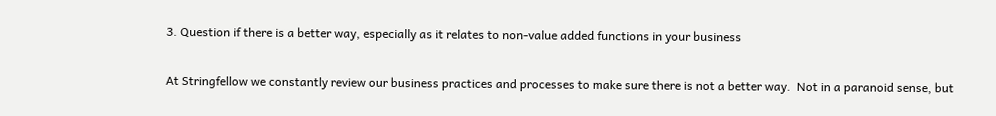3. Question if there is a better way, especially as it relates to non-value added functions in your business

At Stringfellow we constantly review our business practices and processes to make sure there is not a better way.  Not in a paranoid sense, but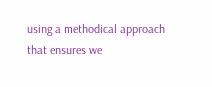using a methodical approach that ensures we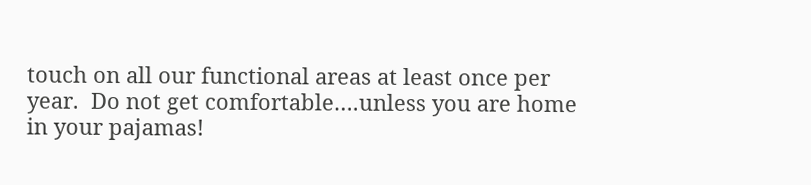touch on all our functional areas at least once per year.  Do not get comfortable….unless you are home in your pajamas!